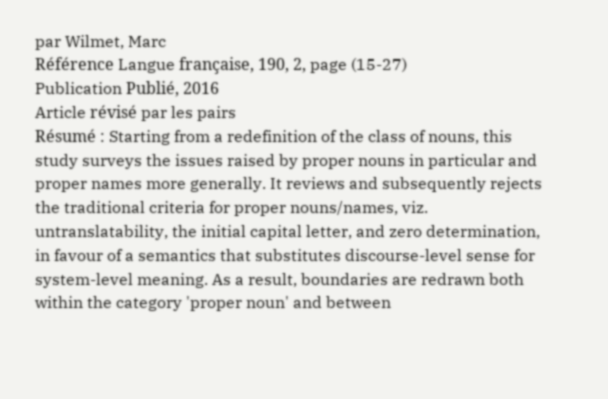par Wilmet, Marc
Référence Langue française, 190, 2, page (15-27)
Publication Publié, 2016
Article révisé par les pairs
Résumé : Starting from a redefinition of the class of nouns, this study surveys the issues raised by proper nouns in particular and proper names more generally. It reviews and subsequently rejects the traditional criteria for proper nouns/names, viz. untranslatability, the initial capital letter, and zero determination, in favour of a semantics that substitutes discourse-level sense for system-level meaning. As a result, boundaries are redrawn both within the category 'proper noun' and between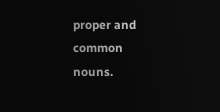proper and common nouns.